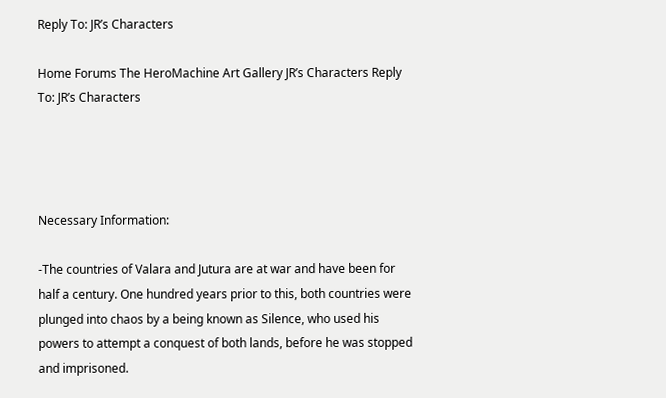Reply To: JR’s Characters

Home Forums The HeroMachine Art Gallery JR’s Characters Reply To: JR’s Characters




Necessary Information:

-The countries of Valara and Jutura are at war and have been for half a century. One hundred years prior to this, both countries were plunged into chaos by a being known as Silence, who used his powers to attempt a conquest of both lands, before he was stopped and imprisoned.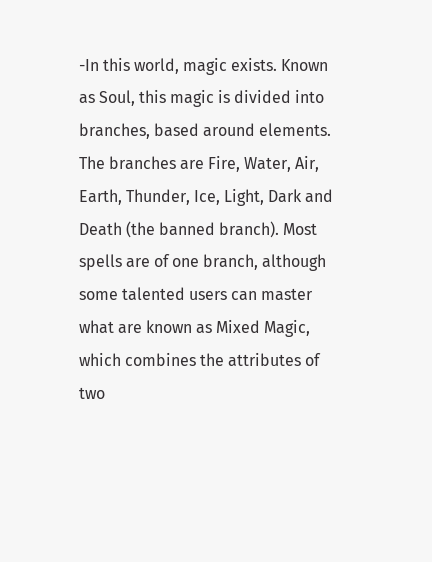-In this world, magic exists. Known as Soul, this magic is divided into branches, based around elements. The branches are Fire, Water, Air, Earth, Thunder, Ice, Light, Dark and Death (the banned branch). Most spells are of one branch, although some talented users can master what are known as Mixed Magic, which combines the attributes of two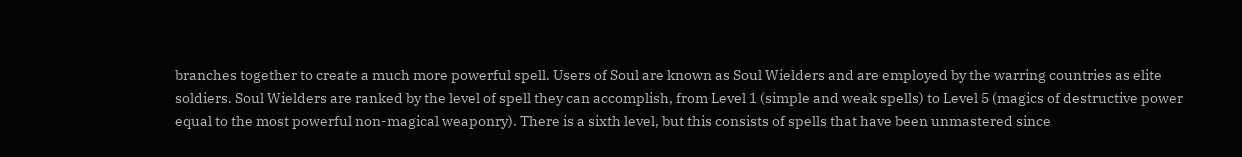branches together to create a much more powerful spell. Users of Soul are known as Soul Wielders and are employed by the warring countries as elite soldiers. Soul Wielders are ranked by the level of spell they can accomplish, from Level 1 (simple and weak spells) to Level 5 (magics of destructive power equal to the most powerful non-magical weaponry). There is a sixth level, but this consists of spells that have been unmastered since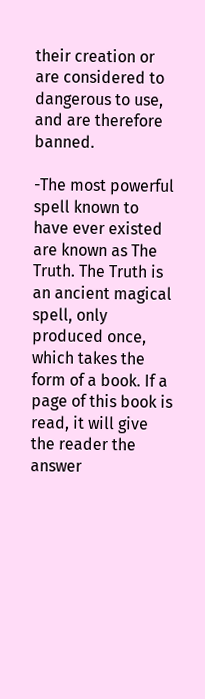their creation or are considered to dangerous to use, and are therefore banned.

-The most powerful spell known to have ever existed are known as The Truth. The Truth is an ancient magical spell, only produced once, which takes the form of a book. If a page of this book is read, it will give the reader the answer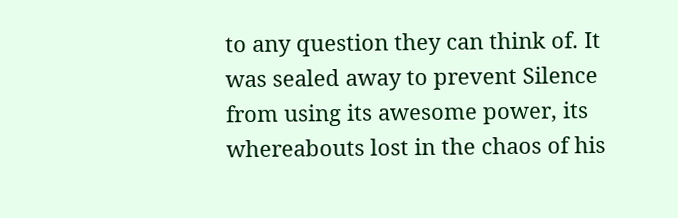to any question they can think of. It was sealed away to prevent Silence from using its awesome power, its whereabouts lost in the chaos of his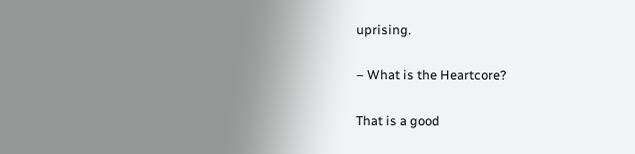uprising.

– What is the Heartcore?

That is a good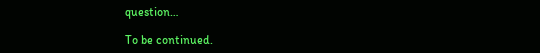question…

To be continued.